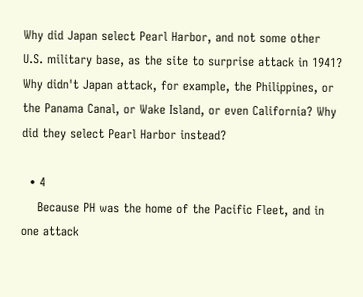Why did Japan select Pearl Harbor, and not some other U.S. military base, as the site to surprise attack in 1941? Why didn't Japan attack, for example, the Philippines, or the Panama Canal, or Wake Island, or even California? Why did they select Pearl Harbor instead?

  • 4
    Because PH was the home of the Pacific Fleet, and in one attack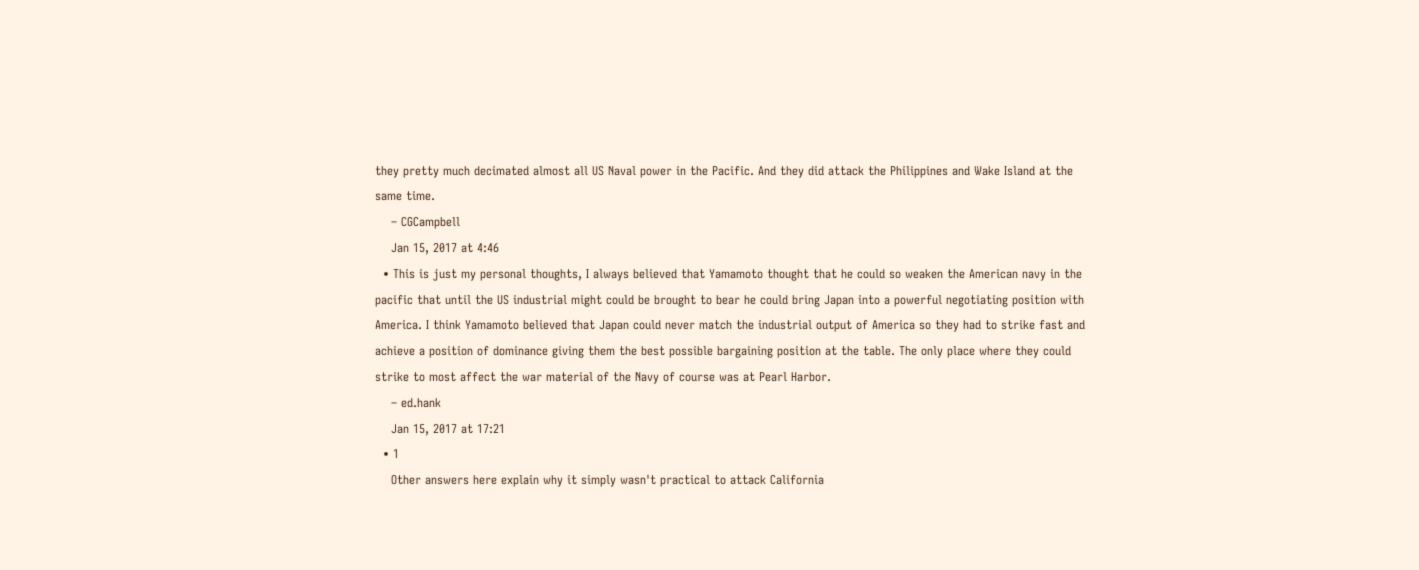they pretty much decimated almost all US Naval power in the Pacific. And they did attack the Philippines and Wake Island at the same time.
    – CGCampbell
    Jan 15, 2017 at 4:46
  • This is just my personal thoughts, I always believed that Yamamoto thought that he could so weaken the American navy in the pacific that until the US industrial might could be brought to bear he could bring Japan into a powerful negotiating position with America. I think Yamamoto believed that Japan could never match the industrial output of America so they had to strike fast and achieve a position of dominance giving them the best possible bargaining position at the table. The only place where they could strike to most affect the war material of the Navy of course was at Pearl Harbor.
    – ed.hank
    Jan 15, 2017 at 17:21
  • 1
    Other answers here explain why it simply wasn't practical to attack California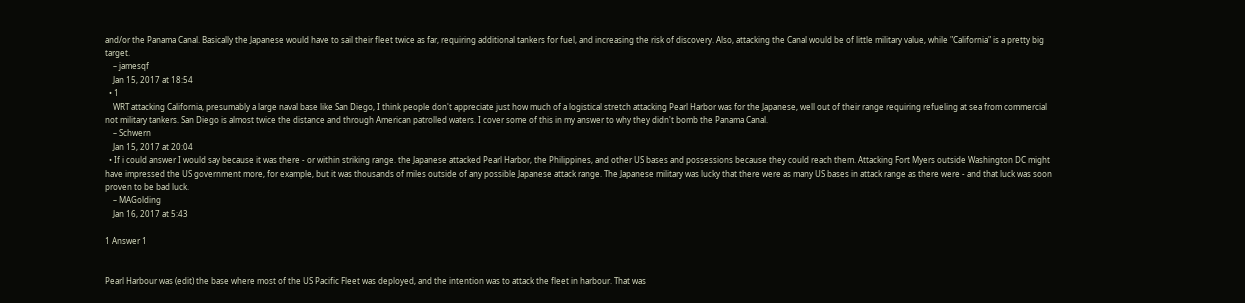and/or the Panama Canal. Basically the Japanese would have to sail their fleet twice as far, requiring additional tankers for fuel, and increasing the risk of discovery. Also, attacking the Canal would be of little military value, while "California" is a pretty big target.
    – jamesqf
    Jan 15, 2017 at 18:54
  • 1
    WRT attacking California, presumably a large naval base like San Diego, I think people don't appreciate just how much of a logistical stretch attacking Pearl Harbor was for the Japanese, well out of their range requiring refueling at sea from commercial not military tankers. San Diego is almost twice the distance and through American patrolled waters. I cover some of this in my answer to why they didn't bomb the Panama Canal.
    – Schwern
    Jan 15, 2017 at 20:04
  • If i could answer I would say because it was there - or within striking range. the Japanese attacked Pearl Harbor, the Philippines, and other US bases and possessions because they could reach them. Attacking Fort Myers outside Washington DC might have impressed the US government more, for example, but it was thousands of miles outside of any possible Japanese attack range. The Japanese military was lucky that there were as many US bases in attack range as there were - and that luck was soon proven to be bad luck.
    – MAGolding
    Jan 16, 2017 at 5:43

1 Answer 1


Pearl Harbour was (edit) the base where most of the US Pacific Fleet was deployed, and the intention was to attack the fleet in harbour. That was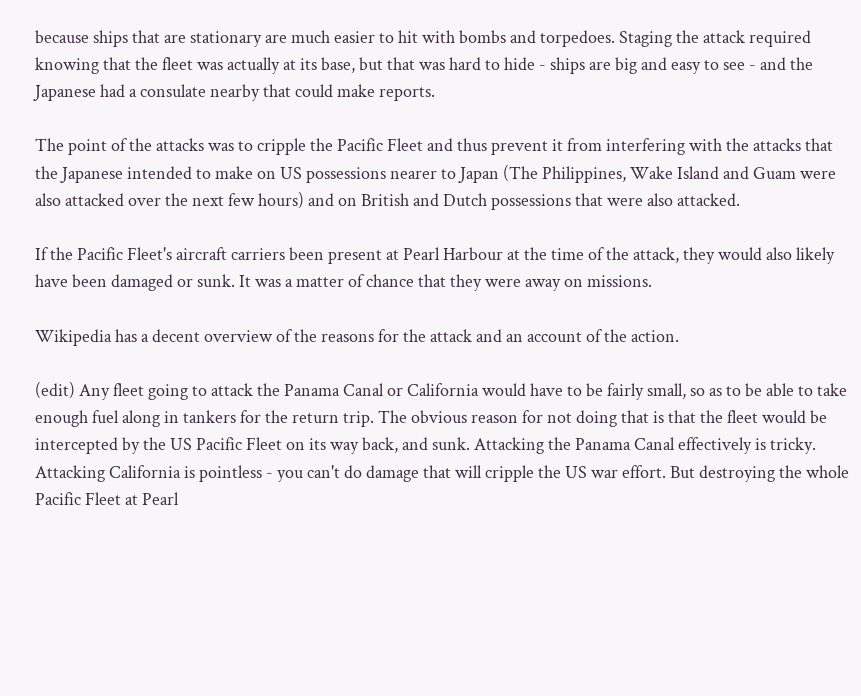because ships that are stationary are much easier to hit with bombs and torpedoes. Staging the attack required knowing that the fleet was actually at its base, but that was hard to hide - ships are big and easy to see - and the Japanese had a consulate nearby that could make reports.

The point of the attacks was to cripple the Pacific Fleet and thus prevent it from interfering with the attacks that the Japanese intended to make on US possessions nearer to Japan (The Philippines, Wake Island and Guam were also attacked over the next few hours) and on British and Dutch possessions that were also attacked.

If the Pacific Fleet's aircraft carriers been present at Pearl Harbour at the time of the attack, they would also likely have been damaged or sunk. It was a matter of chance that they were away on missions.

Wikipedia has a decent overview of the reasons for the attack and an account of the action.

(edit) Any fleet going to attack the Panama Canal or California would have to be fairly small, so as to be able to take enough fuel along in tankers for the return trip. The obvious reason for not doing that is that the fleet would be intercepted by the US Pacific Fleet on its way back, and sunk. Attacking the Panama Canal effectively is tricky. Attacking California is pointless - you can't do damage that will cripple the US war effort. But destroying the whole Pacific Fleet at Pearl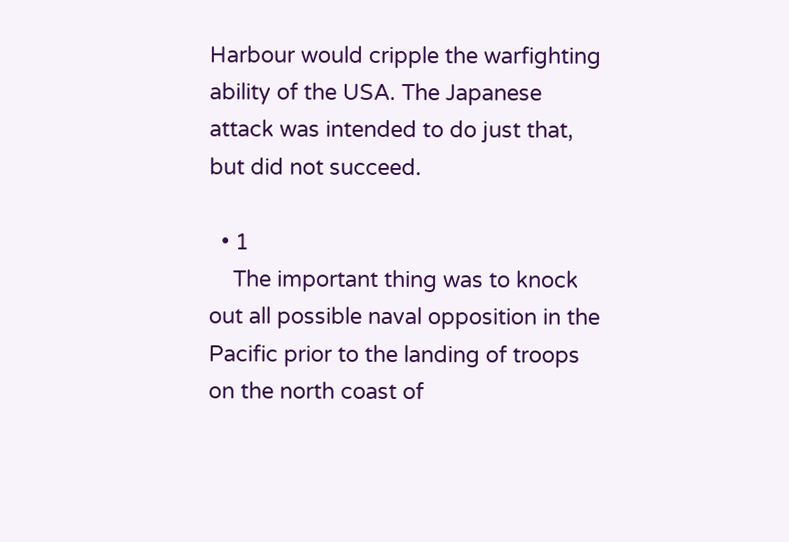Harbour would cripple the warfighting ability of the USA. The Japanese attack was intended to do just that, but did not succeed.

  • 1
    The important thing was to knock out all possible naval opposition in the Pacific prior to the landing of troops on the north coast of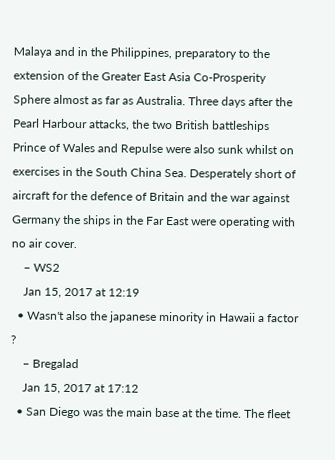Malaya and in the Philippines, preparatory to the extension of the Greater East Asia Co-Prosperity Sphere almost as far as Australia. Three days after the Pearl Harbour attacks, the two British battleships Prince of Wales and Repulse were also sunk whilst on exercises in the South China Sea. Desperately short of aircraft for the defence of Britain and the war against Germany the ships in the Far East were operating with no air cover.
    – WS2
    Jan 15, 2017 at 12:19
  • Wasn't also the japanese minority in Hawaii a factor ?
    – Bregalad
    Jan 15, 2017 at 17:12
  • San Diego was the main base at the time. The fleet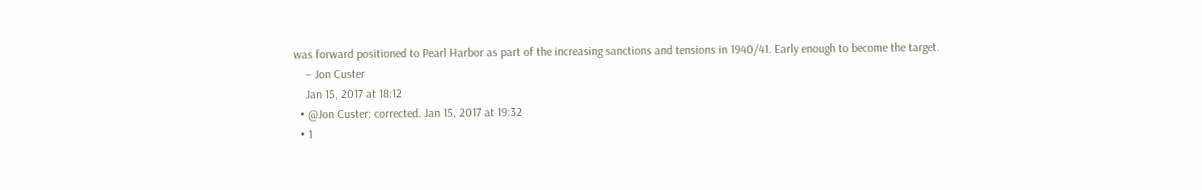was forward positioned to Pearl Harbor as part of the increasing sanctions and tensions in 1940/41. Early enough to become the target.
    – Jon Custer
    Jan 15, 2017 at 18:12
  • @Jon Custer: corrected. Jan 15, 2017 at 19:32
  • 1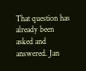That question has already been asked and answered. Jan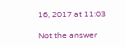16, 2017 at 11:03

Not the answer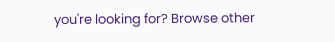you're looking for? Browse other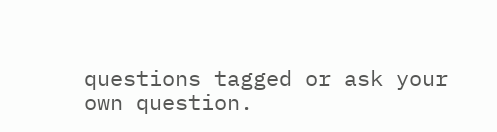questions tagged or ask your own question.